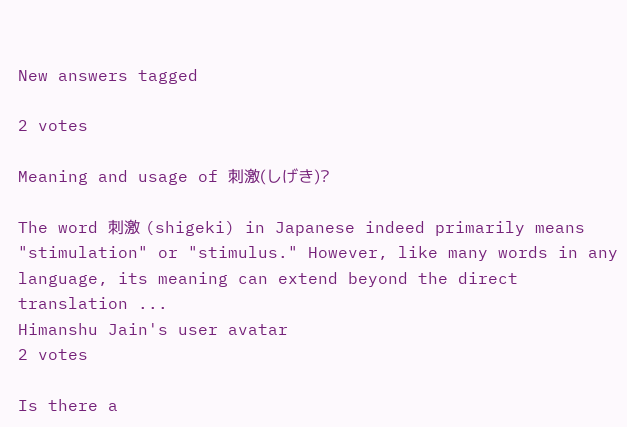New answers tagged

2 votes

Meaning and usage of 刺激(しげき)?

The word 刺激 (shigeki) in Japanese indeed primarily means "stimulation" or "stimulus." However, like many words in any language, its meaning can extend beyond the direct translation ...
Himanshu Jain's user avatar
2 votes

Is there a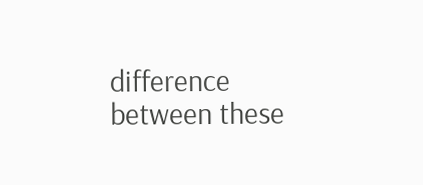difference between these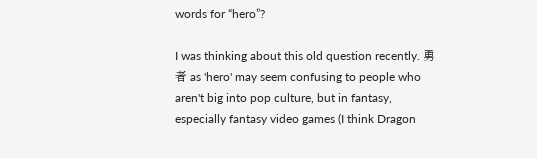words for “hero”?

I was thinking about this old question recently. 勇者 as 'hero' may seem confusing to people who aren't big into pop culture, but in fantasy, especially fantasy video games (I think Dragon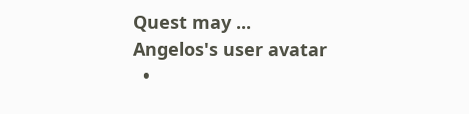Quest may ...
Angelos's user avatar
  •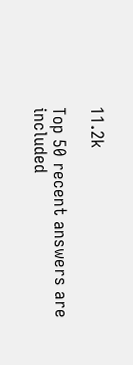11.2k

Top 50 recent answers are included